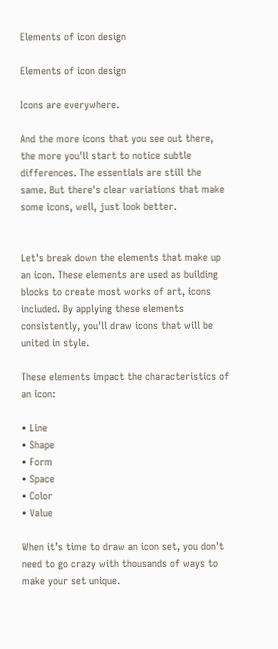Elements of icon design

Elements of icon design

Icons are everywhere.

And the more icons that you see out there, the more you'll start to notice subtle differences. The essentials are still the same. But there's clear variations that make some icons, well, just look better.


Let's break down the elements that make up an icon. These elements are used as building blocks to create most works of art, icons included. By applying these elements consistently, you'll draw icons that will be united in style.

These elements impact the characteristics of an icon:

• Line
• Shape
• Form
• Space
• Color
• Value

When it’s time to draw an icon set, you don't need to go crazy with thousands of ways to make your set unique.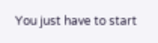You just have to start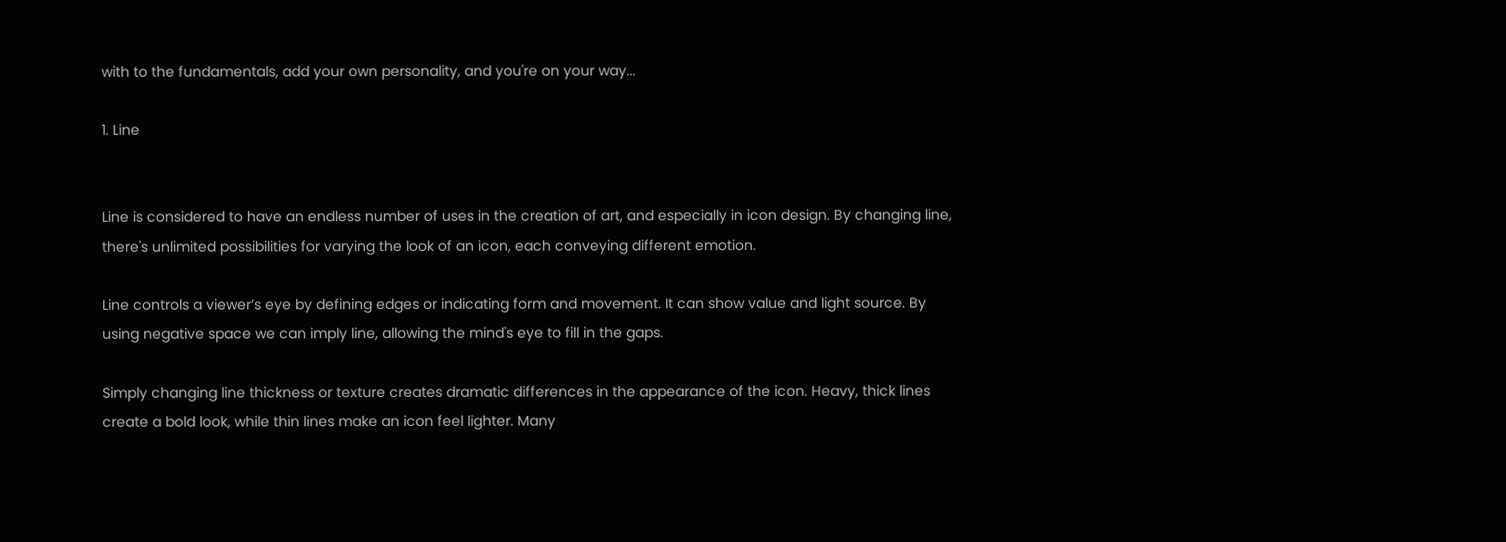with to the fundamentals, add your own personality, and you're on your way...

1. Line


Line is considered to have an endless number of uses in the creation of art, and especially in icon design. By changing line, there's unlimited possibilities for varying the look of an icon, each conveying different emotion.

Line controls a viewer’s eye by defining edges or indicating form and movement. It can show value and light source. By using negative space we can imply line, allowing the mind's eye to fill in the gaps.

Simply changing line thickness or texture creates dramatic differences in the appearance of the icon. Heavy, thick lines create a bold look, while thin lines make an icon feel lighter. Many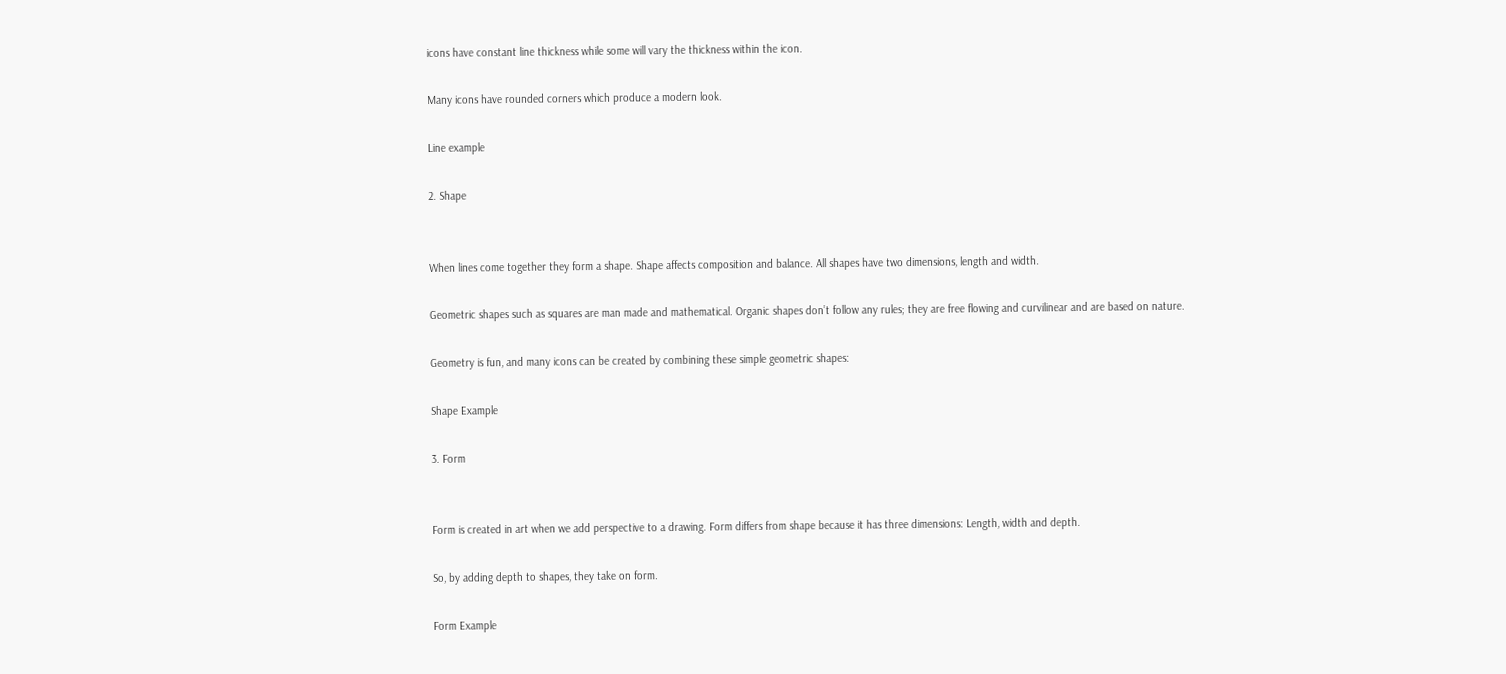icons have constant line thickness while some will vary the thickness within the icon.

Many icons have rounded corners which produce a modern look.

Line example

2. Shape


When lines come together they form a shape. Shape affects composition and balance. All shapes have two dimensions, length and width.

Geometric shapes such as squares are man made and mathematical. Organic shapes don’t follow any rules; they are free flowing and curvilinear and are based on nature.

Geometry is fun, and many icons can be created by combining these simple geometric shapes:

Shape Example

3. Form


Form is created in art when we add perspective to a drawing. Form differs from shape because it has three dimensions: Length, width and depth.

So, by adding depth to shapes, they take on form.

Form Example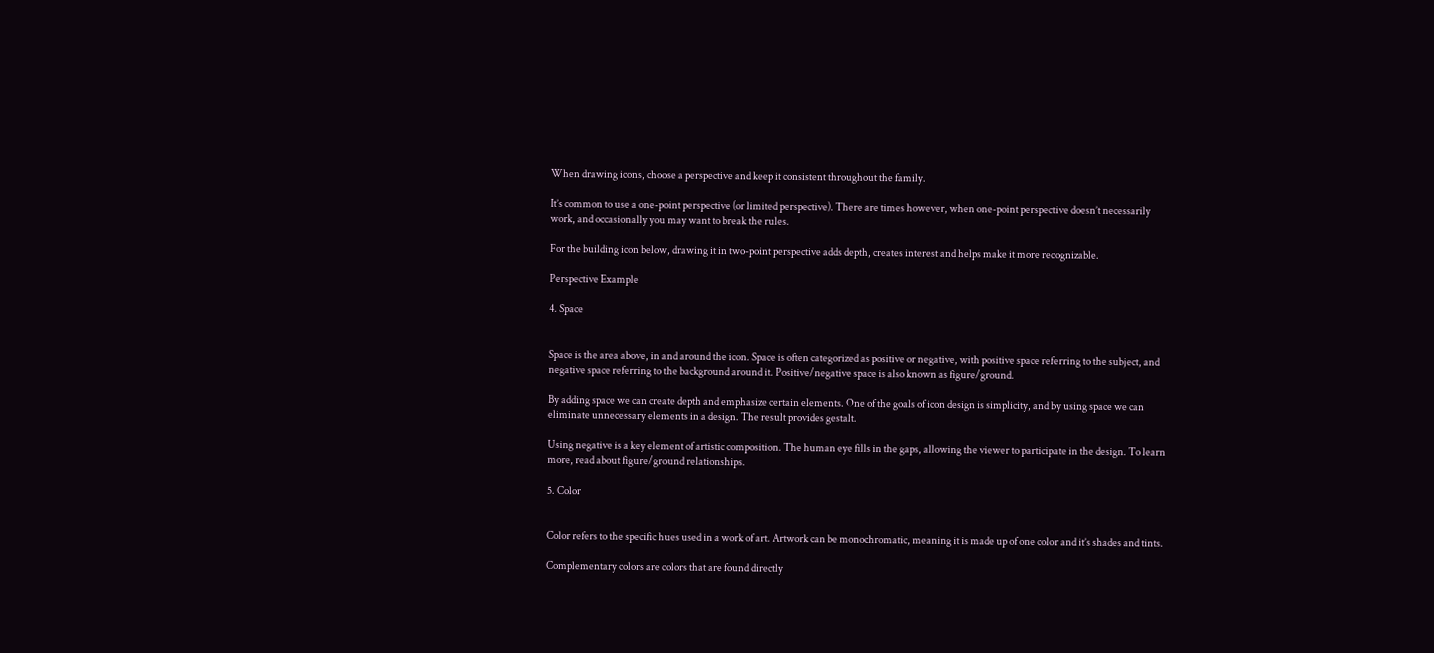When drawing icons, choose a perspective and keep it consistent throughout the family.

It’s common to use a one-point perspective (or limited perspective). There are times however, when one-point perspective doesn’t necessarily work, and occasionally you may want to break the rules.

For the building icon below, drawing it in two-point perspective adds depth, creates interest and helps make it more recognizable.

Perspective Example

4. Space


Space is the area above, in and around the icon. Space is often categorized as positive or negative, with positive space referring to the subject, and negative space referring to the background around it. Positive/negative space is also known as figure/ground.

By adding space we can create depth and emphasize certain elements. One of the goals of icon design is simplicity, and by using space we can eliminate unnecessary elements in a design. The result provides gestalt.

Using negative is a key element of artistic composition. The human eye fills in the gaps, allowing the viewer to participate in the design. To learn more, read about figure/ground relationships.

5. Color


Color refers to the specific hues used in a work of art. Artwork can be monochromatic, meaning it is made up of one color and it’s shades and tints.

Complementary colors are colors that are found directly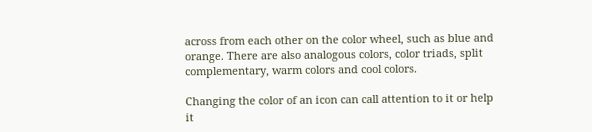across from each other on the color wheel, such as blue and orange. There are also analogous colors, color triads, split complementary, warm colors and cool colors.

Changing the color of an icon can call attention to it or help it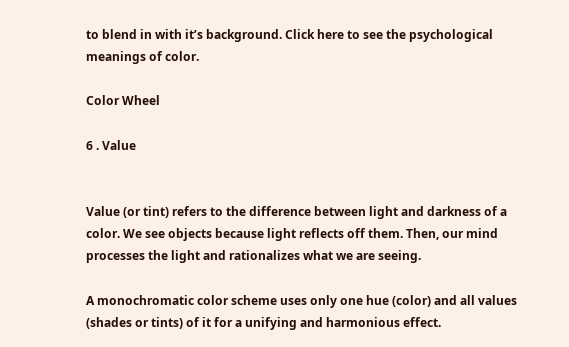to blend in with it’s background. Click here to see the psychological meanings of color.

Color Wheel

6 . Value


Value (or tint) refers to the difference between light and darkness of a color. We see objects because light reflects off them. Then, our mind processes the light and rationalizes what we are seeing.

A monochromatic color scheme uses only one hue (color) and all values (shades or tints) of it for a unifying and harmonious effect.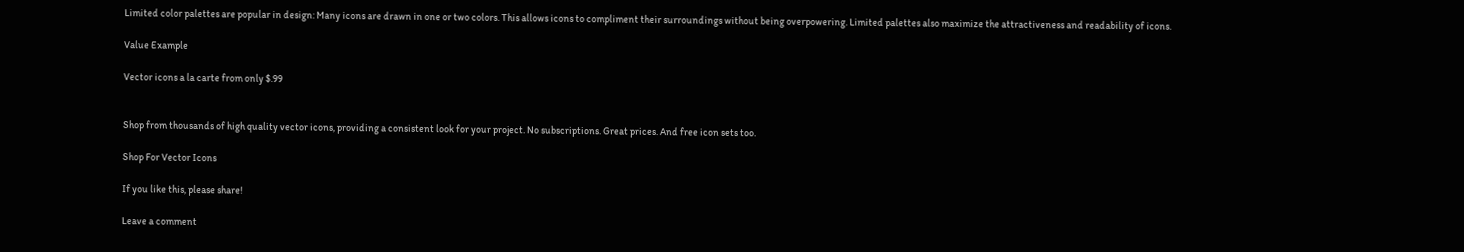Limited color palettes are popular in design: Many icons are drawn in one or two colors. This allows icons to compliment their surroundings without being overpowering. Limited palettes also maximize the attractiveness and readability of icons.

Value Example

Vector icons a la carte from only $.99


Shop from thousands of high quality vector icons, providing a consistent look for your project. No subscriptions. Great prices. And free icon sets too.

Shop For Vector Icons

If you like this, please share!

Leave a comment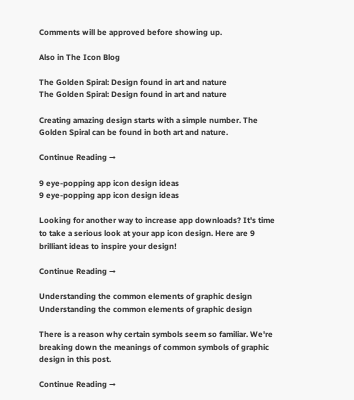Comments will be approved before showing up.

Also in The Icon Blog

The Golden Spiral: Design found in art and nature
The Golden Spiral: Design found in art and nature

Creating amazing design starts with a simple number. The Golden Spiral can be found in both art and nature.

Continue Reading →

9 eye-popping app icon design ideas
9 eye-popping app icon design ideas

Looking for another way to increase app downloads? It's time to take a serious look at your app icon design. Here are 9 brilliant ideas to inspire your design!

Continue Reading →

Understanding the common elements of graphic design
Understanding the common elements of graphic design

There is a reason why certain symbols seem so familiar. We're breaking down the meanings of common symbols of graphic design in this post.

Continue Reading →